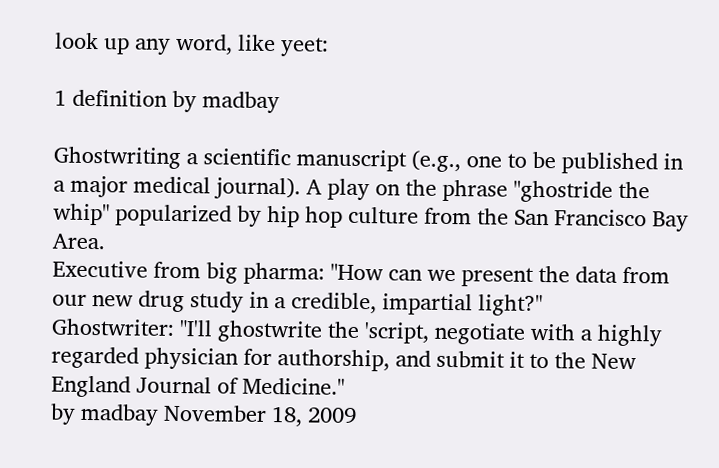look up any word, like yeet:

1 definition by madbay

Ghostwriting a scientific manuscript (e.g., one to be published in a major medical journal). A play on the phrase "ghostride the whip" popularized by hip hop culture from the San Francisco Bay Area.
Executive from big pharma: "How can we present the data from our new drug study in a credible, impartial light?"
Ghostwriter: "I'll ghostwrite the 'script, negotiate with a highly regarded physician for authorship, and submit it to the New England Journal of Medicine."
by madbay November 18, 2009